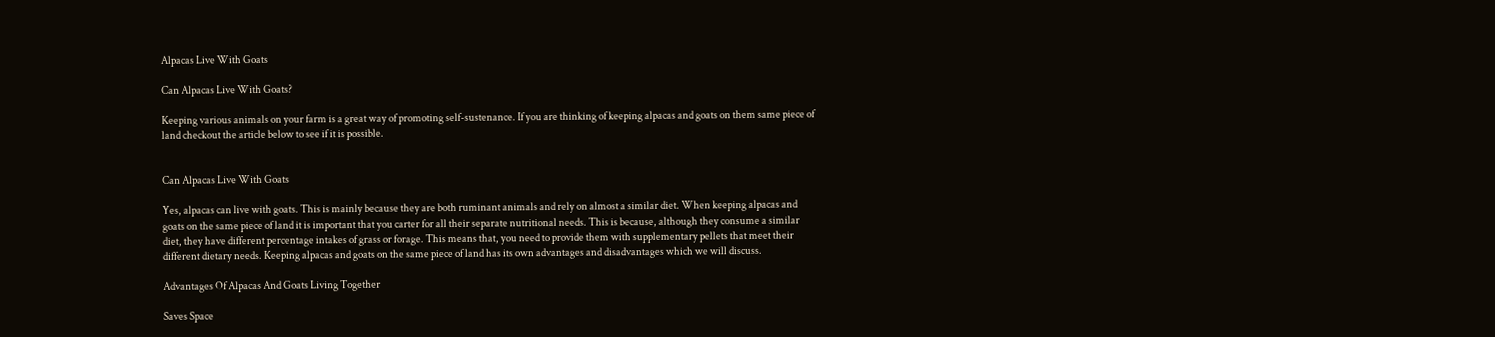Alpacas Live With Goats

Can Alpacas Live With Goats?

Keeping various animals on your farm is a great way of promoting self-sustenance. If you are thinking of keeping alpacas and goats on them same piece of land checkout the article below to see if it is possible.


Can Alpacas Live With Goats

Yes, alpacas can live with goats. This is mainly because they are both ruminant animals and rely on almost a similar diet. When keeping alpacas and goats on the same piece of land it is important that you carter for all their separate nutritional needs. This is because, although they consume a similar diet, they have different percentage intakes of grass or forage. This means that, you need to provide them with supplementary pellets that meet their different dietary needs. Keeping alpacas and goats on the same piece of land has its own advantages and disadvantages which we will discuss.

Advantages Of Alpacas And Goats Living Together

Saves Space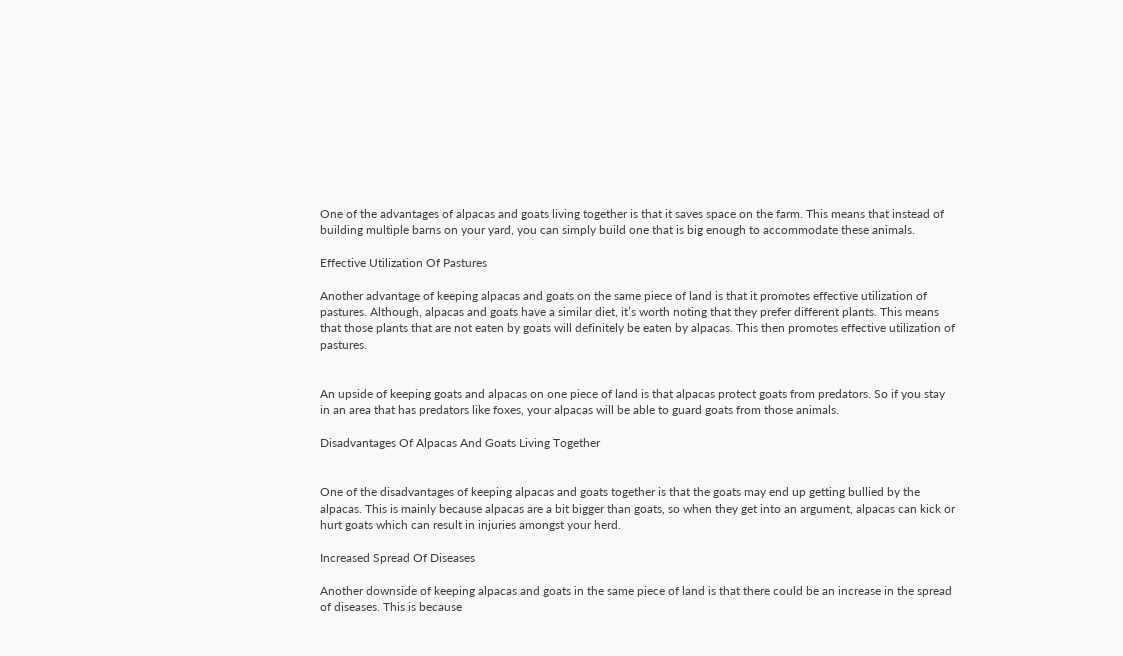One of the advantages of alpacas and goats living together is that it saves space on the farm. This means that instead of building multiple barns on your yard, you can simply build one that is big enough to accommodate these animals.

Effective Utilization Of Pastures

Another advantage of keeping alpacas and goats on the same piece of land is that it promotes effective utilization of pastures. Although, alpacas and goats have a similar diet, it’s worth noting that they prefer different plants. This means that those plants that are not eaten by goats will definitely be eaten by alpacas. This then promotes effective utilization of pastures.


An upside of keeping goats and alpacas on one piece of land is that alpacas protect goats from predators. So if you stay in an area that has predators like foxes, your alpacas will be able to guard goats from those animals.

Disadvantages Of Alpacas And Goats Living Together


One of the disadvantages of keeping alpacas and goats together is that the goats may end up getting bullied by the alpacas. This is mainly because alpacas are a bit bigger than goats, so when they get into an argument, alpacas can kick or hurt goats which can result in injuries amongst your herd.

Increased Spread Of Diseases

Another downside of keeping alpacas and goats in the same piece of land is that there could be an increase in the spread of diseases. This is because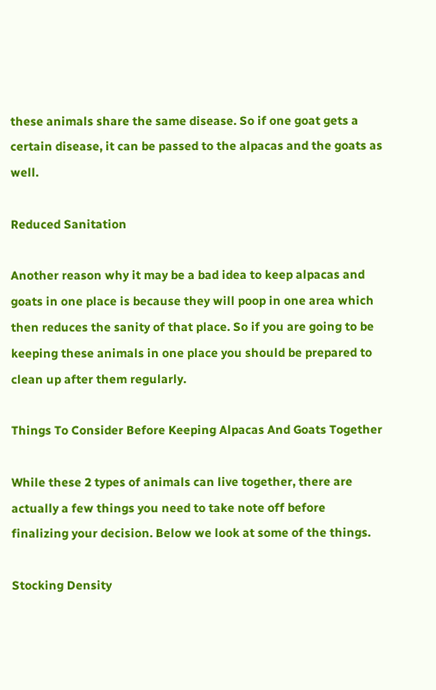these animals share the same disease. So if one goat gets a certain disease, it can be passed to the alpacas and the goats as well.

Reduced Sanitation

Another reason why it may be a bad idea to keep alpacas and goats in one place is because they will poop in one area which then reduces the sanity of that place. So if you are going to be keeping these animals in one place you should be prepared to clean up after them regularly.

Things To Consider Before Keeping Alpacas And Goats Together

While these 2 types of animals can live together, there are actually a few things you need to take note off before finalizing your decision. Below we look at some of the things.

Stocking Density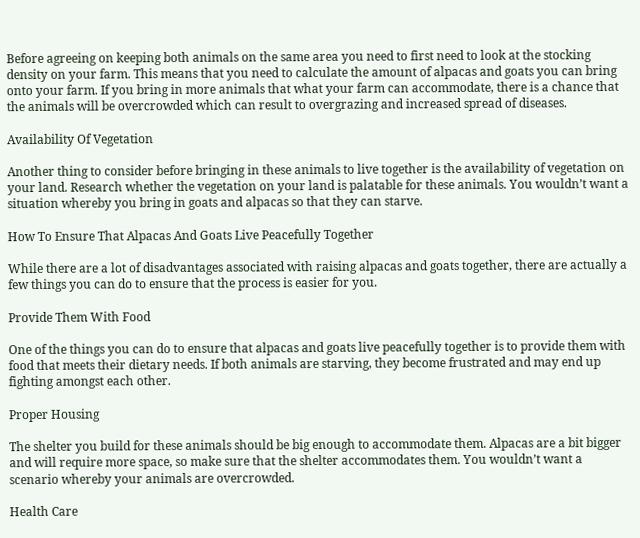Before agreeing on keeping both animals on the same area you need to first need to look at the stocking density on your farm. This means that you need to calculate the amount of alpacas and goats you can bring onto your farm. If you bring in more animals that what your farm can accommodate, there is a chance that the animals will be overcrowded which can result to overgrazing and increased spread of diseases.

Availability Of Vegetation

Another thing to consider before bringing in these animals to live together is the availability of vegetation on your land. Research whether the vegetation on your land is palatable for these animals. You wouldn’t want a situation whereby you bring in goats and alpacas so that they can starve.

How To Ensure That Alpacas And Goats Live Peacefully Together

While there are a lot of disadvantages associated with raising alpacas and goats together, there are actually a few things you can do to ensure that the process is easier for you.

Provide Them With Food

One of the things you can do to ensure that alpacas and goats live peacefully together is to provide them with food that meets their dietary needs. If both animals are starving, they become frustrated and may end up fighting amongst each other.

Proper Housing

The shelter you build for these animals should be big enough to accommodate them. Alpacas are a bit bigger and will require more space, so make sure that the shelter accommodates them. You wouldn’t want a scenario whereby your animals are overcrowded.

Health Care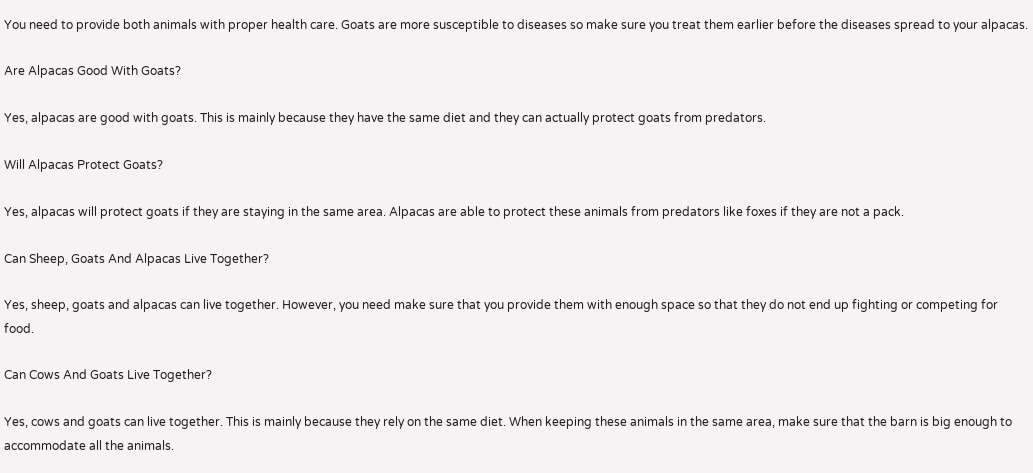You need to provide both animals with proper health care. Goats are more susceptible to diseases so make sure you treat them earlier before the diseases spread to your alpacas.

Are Alpacas Good With Goats?

Yes, alpacas are good with goats. This is mainly because they have the same diet and they can actually protect goats from predators.

Will Alpacas Protect Goats?

Yes, alpacas will protect goats if they are staying in the same area. Alpacas are able to protect these animals from predators like foxes if they are not a pack.

Can Sheep, Goats And Alpacas Live Together?

Yes, sheep, goats and alpacas can live together. However, you need make sure that you provide them with enough space so that they do not end up fighting or competing for food.

Can Cows And Goats Live Together?

Yes, cows and goats can live together. This is mainly because they rely on the same diet. When keeping these animals in the same area, make sure that the barn is big enough to accommodate all the animals.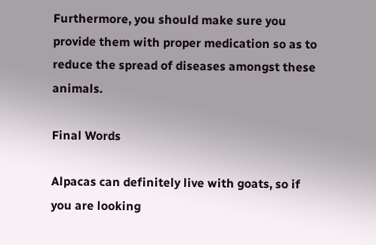Furthermore, you should make sure you provide them with proper medication so as to reduce the spread of diseases amongst these animals.

Final Words

Alpacas can definitely live with goats, so if you are looking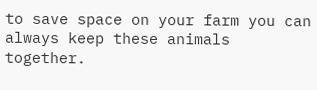to save space on your farm you can always keep these animals together.